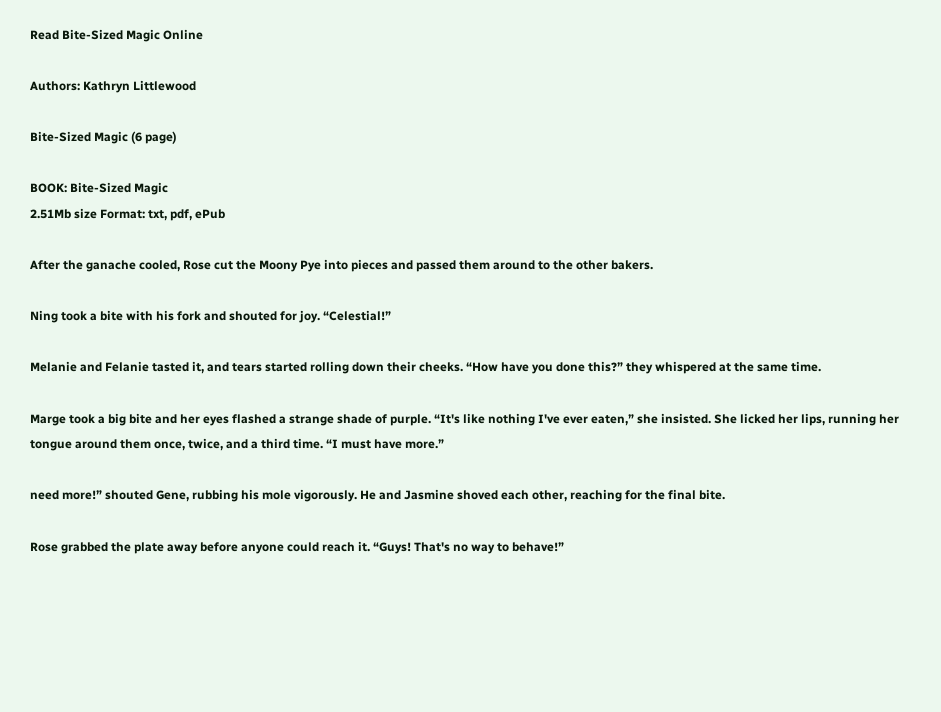Read Bite-Sized Magic Online

Authors: Kathryn Littlewood

Bite-Sized Magic (6 page)

BOOK: Bite-Sized Magic
2.51Mb size Format: txt, pdf, ePub

After the ganache cooled, Rose cut the Moony Pye into pieces and passed them around to the other bakers.

Ning took a bite with his fork and shouted for joy. “Celestial!”

Melanie and Felanie tasted it, and tears started rolling down their cheeks. “How have you done this?” they whispered at the same time.

Marge took a big bite and her eyes flashed a strange shade of purple. “It's like nothing I've ever eaten,” she insisted. She licked her lips, running her tongue around them once, twice, and a third time. “I must have more.”

need more!” shouted Gene, rubbing his mole vigorously. He and Jasmine shoved each other, reaching for the final bite.

Rose grabbed the plate away before anyone could reach it. “Guys! That's no way to behave!”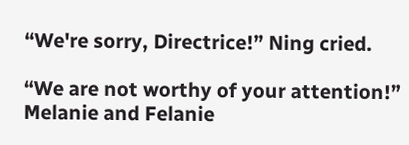“We're sorry, Directrice!” Ning cried.

“We are not worthy of your attention!” Melanie and Felanie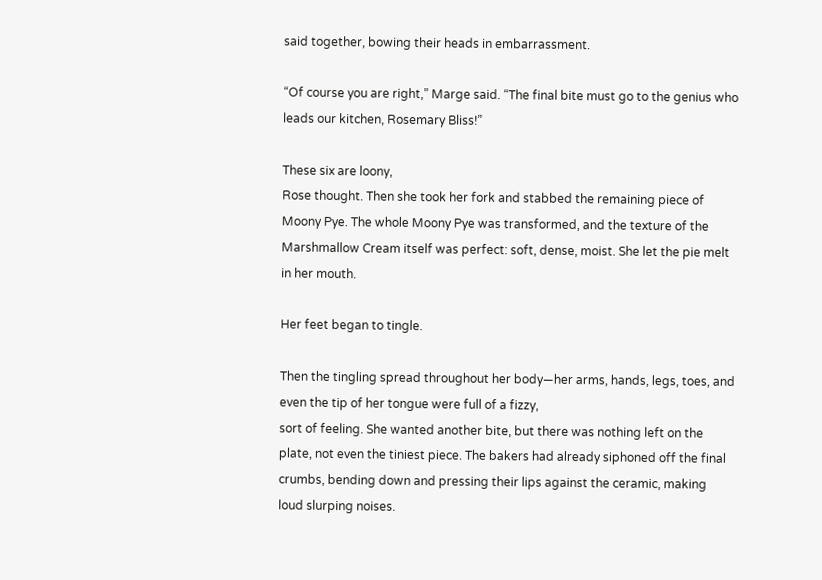said together, bowing their heads in embarrassment.

“Of course you are right,” Marge said. “The final bite must go to the genius who leads our kitchen, Rosemary Bliss!”

These six are loony,
Rose thought. Then she took her fork and stabbed the remaining piece of Moony Pye. The whole Moony Pye was transformed, and the texture of the Marshmallow Cream itself was perfect: soft, dense, moist. She let the pie melt in her mouth.

Her feet began to tingle.

Then the tingling spread throughout her body—her arms, hands, legs, toes, and even the tip of her tongue were full of a fizzy,
sort of feeling. She wanted another bite, but there was nothing left on the plate, not even the tiniest piece. The bakers had already siphoned off the final crumbs, bending down and pressing their lips against the ceramic, making loud slurping noises.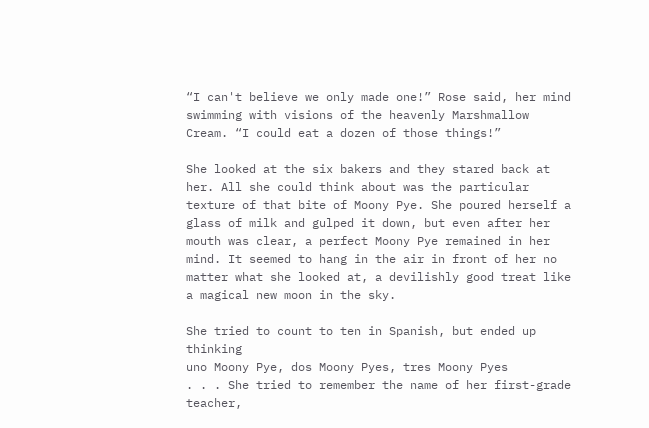“I can't believe we only made one!” Rose said, her mind swimming with visions of the heavenly Marshmallow Cream. “I could eat a dozen of those things!”

She looked at the six bakers and they stared back at her. All she could think about was the particular texture of that bite of Moony Pye. She poured herself a glass of milk and gulped it down, but even after her mouth was clear, a perfect Moony Pye remained in her mind. It seemed to hang in the air in front of her no matter what she looked at, a devilishly good treat like a magical new moon in the sky.

She tried to count to ten in Spanish, but ended up thinking
uno Moony Pye, dos Moony Pyes, tres Moony Pyes
. . . She tried to remember the name of her first-grade teacher,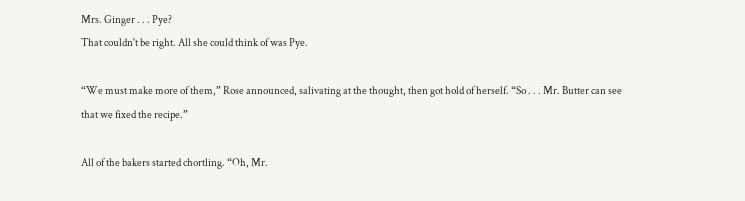Mrs. Ginger . . . Pye?
That couldn't be right. All she could think of was Pye.

“We must make more of them,” Rose announced, salivating at the thought, then got hold of herself. “So . . . Mr. Butter can see that we fixed the recipe.”

All of the bakers started chortling. “Oh, Mr.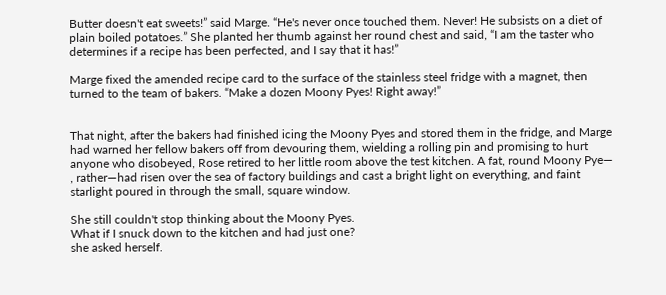Butter doesn't eat sweets!” said Marge. “He's never once touched them. Never! He subsists on a diet of plain boiled potatoes.” She planted her thumb against her round chest and said, “I am the taster who determines if a recipe has been perfected, and I say that it has!”

Marge fixed the amended recipe card to the surface of the stainless steel fridge with a magnet, then turned to the team of bakers. “Make a dozen Moony Pyes! Right away!”


That night, after the bakers had finished icing the Moony Pyes and stored them in the fridge, and Marge had warned her fellow bakers off from devouring them, wielding a rolling pin and promising to hurt anyone who disobeyed, Rose retired to her little room above the test kitchen. A fat, round Moony Pye—
, rather—had risen over the sea of factory buildings and cast a bright light on everything, and faint starlight poured in through the small, square window.

She still couldn't stop thinking about the Moony Pyes.
What if I snuck down to the kitchen and had just one?
she asked herself.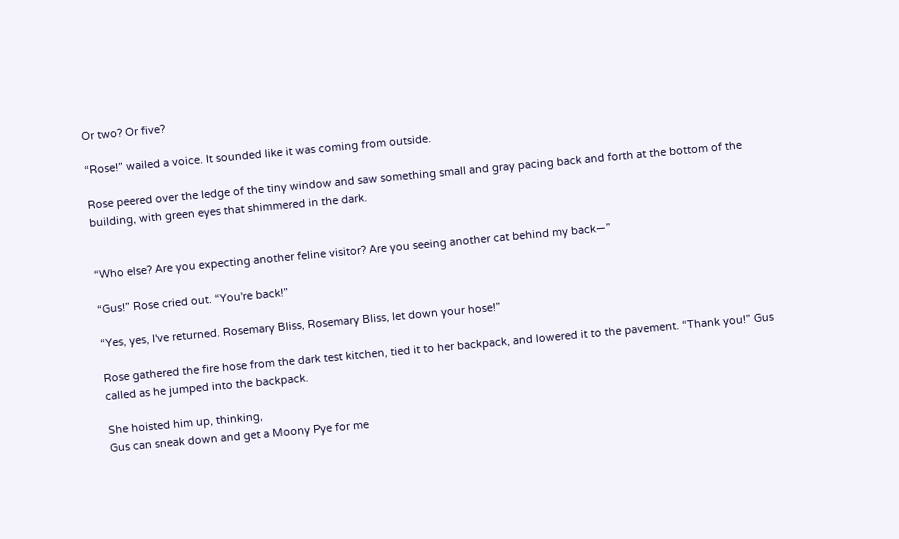Or two? Or five?

“Rose!” wailed a voice. It sounded like it was coming from outside.

Rose peered over the ledge of the tiny window and saw something small and gray pacing back and forth at the bottom of the building, with green eyes that shimmered in the dark.


“Who else? Are you expecting another feline visitor? Are you seeing another cat behind my back—”

“Gus!” Rose cried out. “You're back!”

“Yes, yes, I've returned. Rosemary Bliss, Rosemary Bliss, let down your hose!”

Rose gathered the fire hose from the dark test kitchen, tied it to her backpack, and lowered it to the pavement. “Thank you!” Gus called as he jumped into the backpack.

She hoisted him up, thinking,
Gus can sneak down and get a Moony Pye for me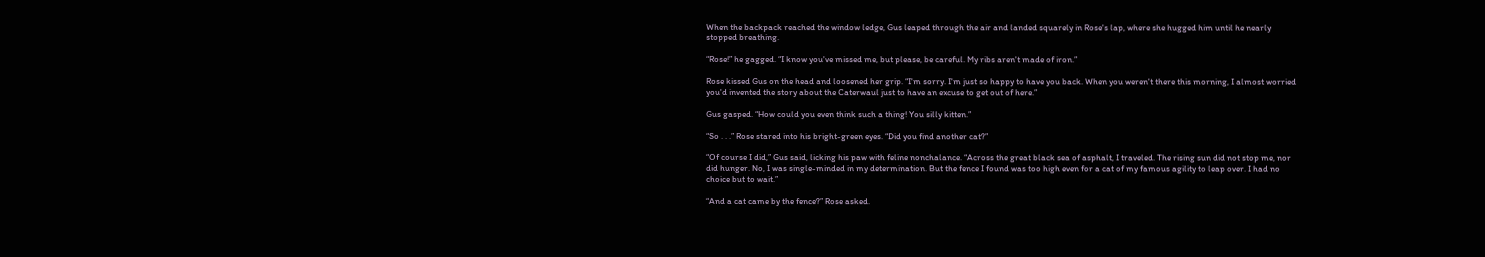When the backpack reached the window ledge, Gus leaped through the air and landed squarely in Rose's lap, where she hugged him until he nearly stopped breathing.

“Rose!” he gagged. “I know you've missed me, but please, be careful. My ribs aren't made of iron.”

Rose kissed Gus on the head and loosened her grip. “I'm sorry. I'm just so happy to have you back. When you weren't there this morning, I almost worried you'd invented the story about the Caterwaul just to have an excuse to get out of here.”

Gus gasped. “How could you even think such a thing! You silly kitten.”

“So . . .” Rose stared into his bright-green eyes. “Did you find another cat?”

“Of course I did,” Gus said, licking his paw with feline nonchalance. “Across the great black sea of asphalt, I traveled. The rising sun did not stop me, nor did hunger. No, I was single-minded in my determination. But the fence I found was too high even for a cat of my famous agility to leap over. I had no choice but to wait.”

“And a cat came by the fence?” Rose asked.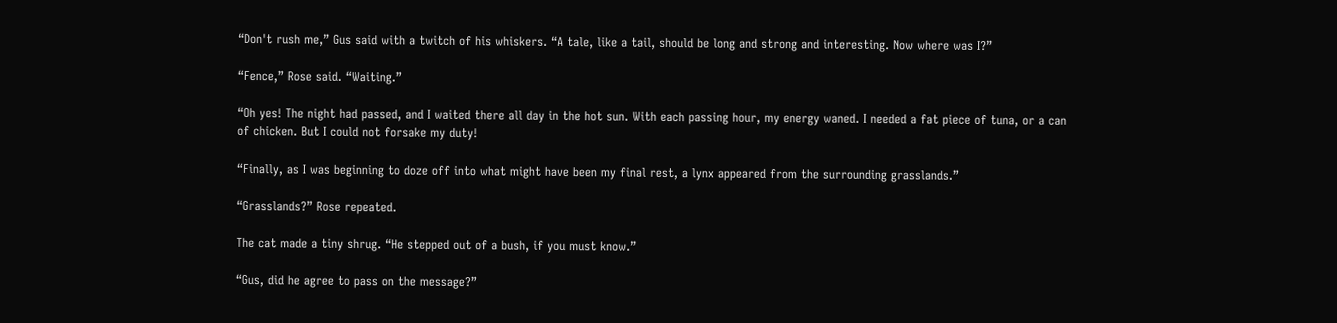“Don't rush me,” Gus said with a twitch of his whiskers. “A tale, like a tail, should be long and strong and interesting. Now where was I?”

“Fence,” Rose said. “Waiting.”

“Oh yes! The night had passed, and I waited there all day in the hot sun. With each passing hour, my energy waned. I needed a fat piece of tuna, or a can of chicken. But I could not forsake my duty!

“Finally, as I was beginning to doze off into what might have been my final rest, a lynx appeared from the surrounding grasslands.”

“Grasslands?” Rose repeated.

The cat made a tiny shrug. “He stepped out of a bush, if you must know.”

“Gus, did he agree to pass on the message?”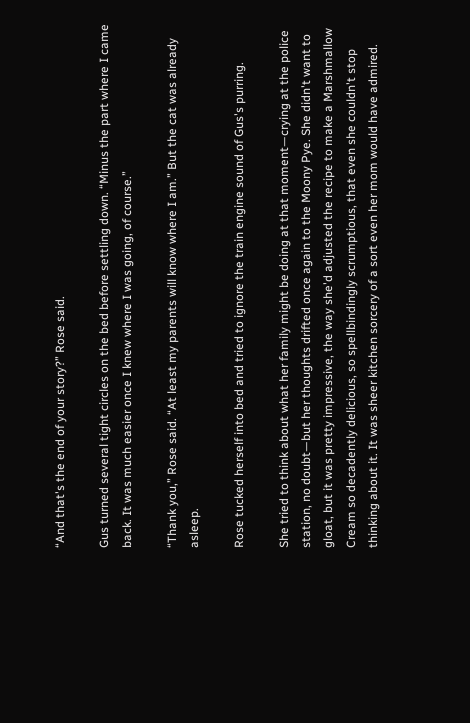“And that's the end of your story?” Rose said.

Gus turned several tight circles on the bed before settling down. “Minus the part where I came back. It was much easier once I knew where I was going, of course.”

“Thank you,” Rose said. “At least my parents will know where I am.” But the cat was already asleep.

Rose tucked herself into bed and tried to ignore the train engine sound of Gus's purring.

She tried to think about what her family might be doing at that moment—crying at the police station, no doubt—but her thoughts drifted once again to the Moony Pye. She didn't want to gloat, but it was pretty impressive, the way she'd adjusted the recipe to make a Marshmallow Cream so decadently delicious, so spellbindingly scrumptious, that even she couldn't stop thinking about it. It was sheer kitchen sorcery of a sort even her mom would have admired.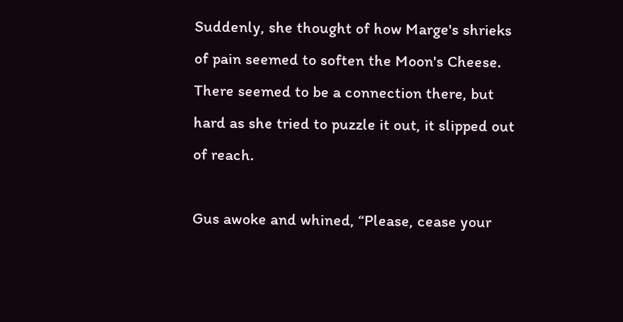Suddenly, she thought of how Marge's shrieks of pain seemed to soften the Moon's Cheese. There seemed to be a connection there, but hard as she tried to puzzle it out, it slipped out of reach.

Gus awoke and whined, “Please, cease your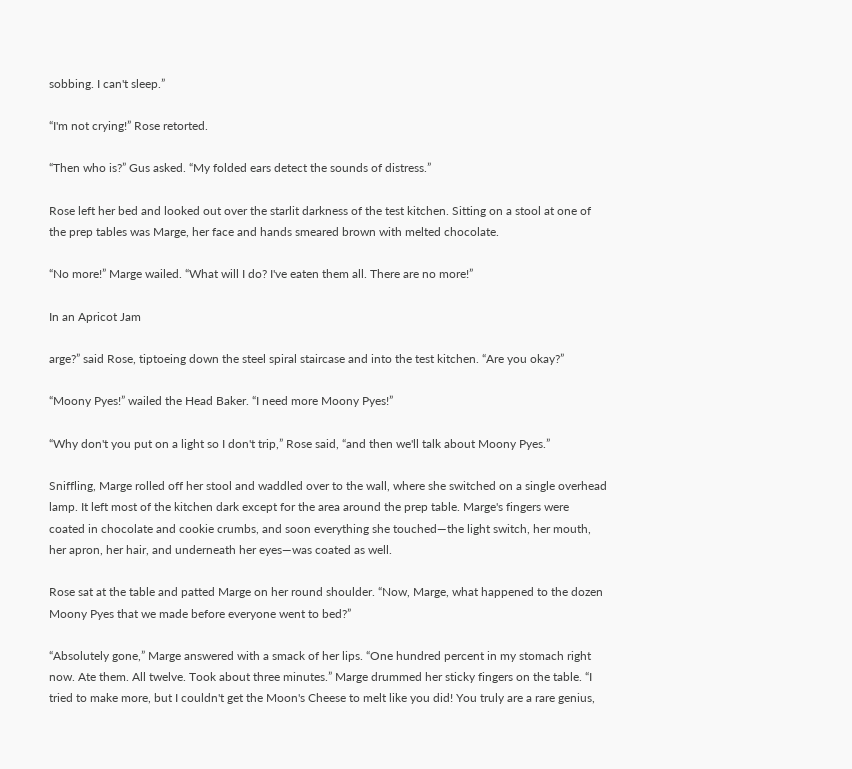sobbing. I can't sleep.”

“I'm not crying!” Rose retorted.

“Then who is?” Gus asked. “My folded ears detect the sounds of distress.”

Rose left her bed and looked out over the starlit darkness of the test kitchen. Sitting on a stool at one of the prep tables was Marge, her face and hands smeared brown with melted chocolate.

“No more!” Marge wailed. “What will I do? I've eaten them all. There are no more!”

In an Apricot Jam

arge?” said Rose, tiptoeing down the steel spiral staircase and into the test kitchen. “Are you okay?”

“Moony Pyes!” wailed the Head Baker. “I need more Moony Pyes!”

“Why don't you put on a light so I don't trip,” Rose said, “and then we'll talk about Moony Pyes.”

Sniffling, Marge rolled off her stool and waddled over to the wall, where she switched on a single overhead lamp. It left most of the kitchen dark except for the area around the prep table. Marge's fingers were coated in chocolate and cookie crumbs, and soon everything she touched—the light switch, her mouth, her apron, her hair, and underneath her eyes—was coated as well.

Rose sat at the table and patted Marge on her round shoulder. “Now, Marge, what happened to the dozen Moony Pyes that we made before everyone went to bed?”

“Absolutely gone,” Marge answered with a smack of her lips. “One hundred percent in my stomach right now. Ate them. All twelve. Took about three minutes.” Marge drummed her sticky fingers on the table. “I tried to make more, but I couldn't get the Moon's Cheese to melt like you did! You truly are a rare genius,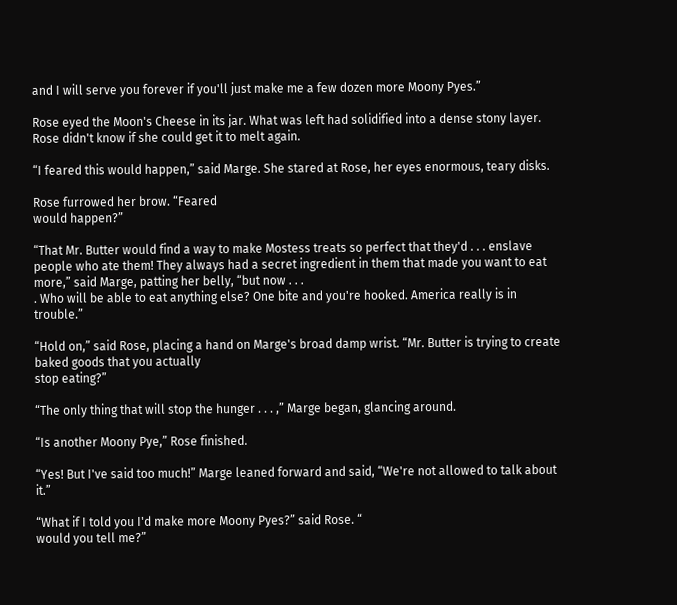and I will serve you forever if you'll just make me a few dozen more Moony Pyes.”

Rose eyed the Moon's Cheese in its jar. What was left had solidified into a dense stony layer. Rose didn't know if she could get it to melt again.

“I feared this would happen,” said Marge. She stared at Rose, her eyes enormous, teary disks.

Rose furrowed her brow. “Feared
would happen?”

“That Mr. Butter would find a way to make Mostess treats so perfect that they'd . . . enslave people who ate them! They always had a secret ingredient in them that made you want to eat more,” said Marge, patting her belly, “but now . . .
. Who will be able to eat anything else? One bite and you're hooked. America really is in trouble.”

“Hold on,” said Rose, placing a hand on Marge's broad damp wrist. “Mr. Butter is trying to create baked goods that you actually
stop eating?”

“The only thing that will stop the hunger . . . ,” Marge began, glancing around.

“Is another Moony Pye,” Rose finished.

“Yes! But I've said too much!” Marge leaned forward and said, “We're not allowed to talk about it.”

“What if I told you I'd make more Moony Pyes?” said Rose. “
would you tell me?”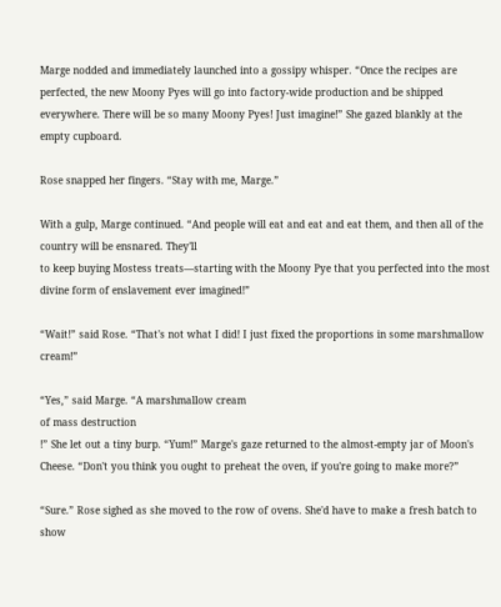Marge nodded and immediately launched into a gossipy whisper. “Once the recipes are perfected, the new Moony Pyes will go into factory-wide production and be shipped everywhere. There will be so many Moony Pyes! Just imagine!” She gazed blankly at the empty cupboard.

Rose snapped her fingers. “Stay with me, Marge.”

With a gulp, Marge continued. “And people will eat and eat and eat them, and then all of the country will be ensnared. They'll
to keep buying Mostess treats—starting with the Moony Pye that you perfected into the most divine form of enslavement ever imagined!”

“Wait!” said Rose. “That's not what I did! I just fixed the proportions in some marshmallow cream!”

“Yes,” said Marge. “A marshmallow cream
of mass destruction
!” She let out a tiny burp. “Yum!” Marge's gaze returned to the almost-empty jar of Moon's Cheese. “Don't you think you ought to preheat the oven, if you're going to make more?”

“Sure.” Rose sighed as she moved to the row of ovens. She'd have to make a fresh batch to show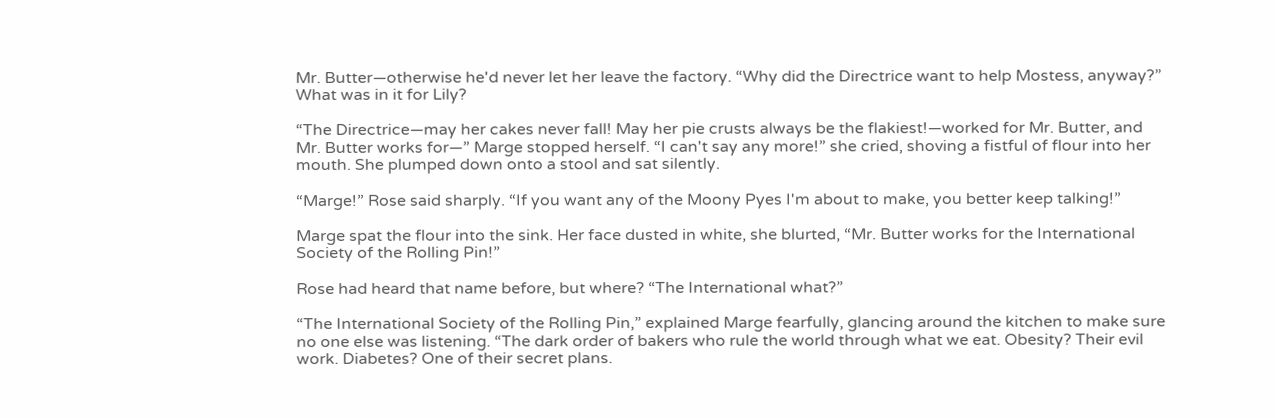Mr. Butter—otherwise he'd never let her leave the factory. “Why did the Directrice want to help Mostess, anyway?” What was in it for Lily?

“The Directrice—may her cakes never fall! May her pie crusts always be the flakiest!—worked for Mr. Butter, and Mr. Butter works for—” Marge stopped herself. “I can't say any more!” she cried, shoving a fistful of flour into her mouth. She plumped down onto a stool and sat silently.

“Marge!” Rose said sharply. “If you want any of the Moony Pyes I'm about to make, you better keep talking!”

Marge spat the flour into the sink. Her face dusted in white, she blurted, “Mr. Butter works for the International Society of the Rolling Pin!”

Rose had heard that name before, but where? “The International what?”

“The International Society of the Rolling Pin,” explained Marge fearfully, glancing around the kitchen to make sure no one else was listening. “The dark order of bakers who rule the world through what we eat. Obesity? Their evil work. Diabetes? One of their secret plans.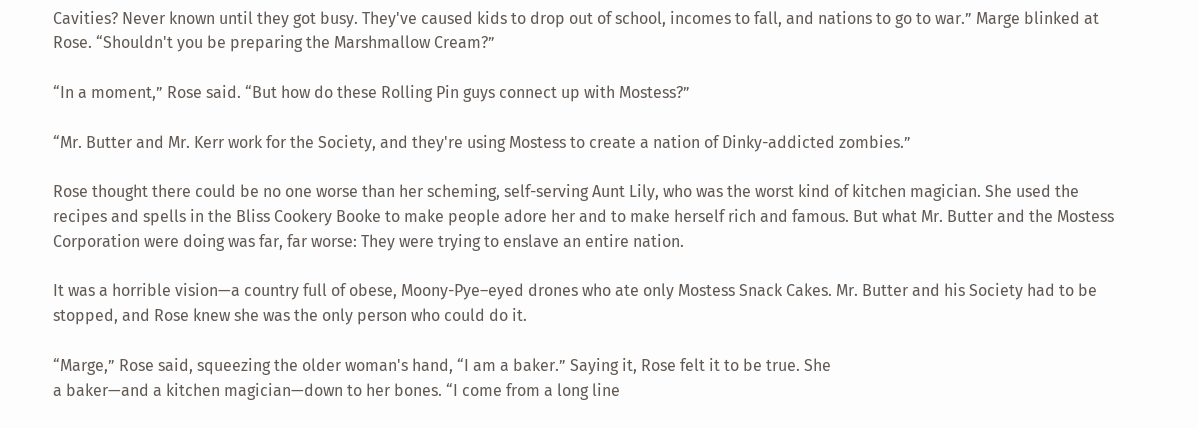Cavities? Never known until they got busy. They've caused kids to drop out of school, incomes to fall, and nations to go to war.” Marge blinked at Rose. “Shouldn't you be preparing the Marshmallow Cream?”

“In a moment,” Rose said. “But how do these Rolling Pin guys connect up with Mostess?”

“Mr. Butter and Mr. Kerr work for the Society, and they're using Mostess to create a nation of Dinky-addicted zombies.”

Rose thought there could be no one worse than her scheming, self-serving Aunt Lily, who was the worst kind of kitchen magician. She used the recipes and spells in the Bliss Cookery Booke to make people adore her and to make herself rich and famous. But what Mr. Butter and the Mostess Corporation were doing was far, far worse: They were trying to enslave an entire nation.

It was a horrible vision—a country full of obese, Moony-Pye–eyed drones who ate only Mostess Snack Cakes. Mr. Butter and his Society had to be stopped, and Rose knew she was the only person who could do it.

“Marge,” Rose said, squeezing the older woman's hand, “I am a baker.” Saying it, Rose felt it to be true. She
a baker—and a kitchen magician—down to her bones. “I come from a long line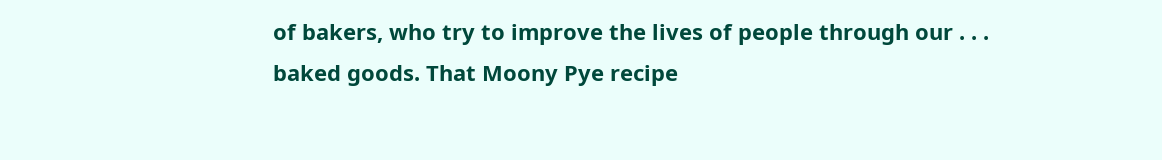of bakers, who try to improve the lives of people through our . . .
baked goods. That Moony Pye recipe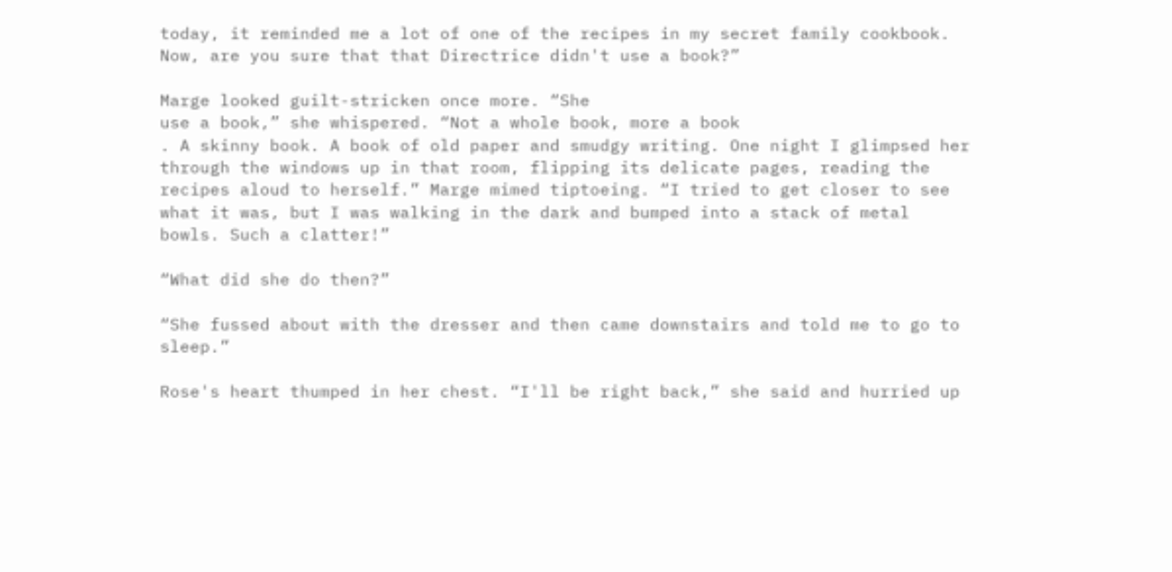today, it reminded me a lot of one of the recipes in my secret family cookbook. Now, are you sure that that Directrice didn't use a book?”

Marge looked guilt-stricken once more. “She
use a book,” she whispered. “Not a whole book, more a book
. A skinny book. A book of old paper and smudgy writing. One night I glimpsed her through the windows up in that room, flipping its delicate pages, reading the recipes aloud to herself.” Marge mimed tiptoeing. “I tried to get closer to see what it was, but I was walking in the dark and bumped into a stack of metal bowls. Such a clatter!”

“What did she do then?”

“She fussed about with the dresser and then came downstairs and told me to go to sleep.”

Rose's heart thumped in her chest. “I'll be right back,” she said and hurried up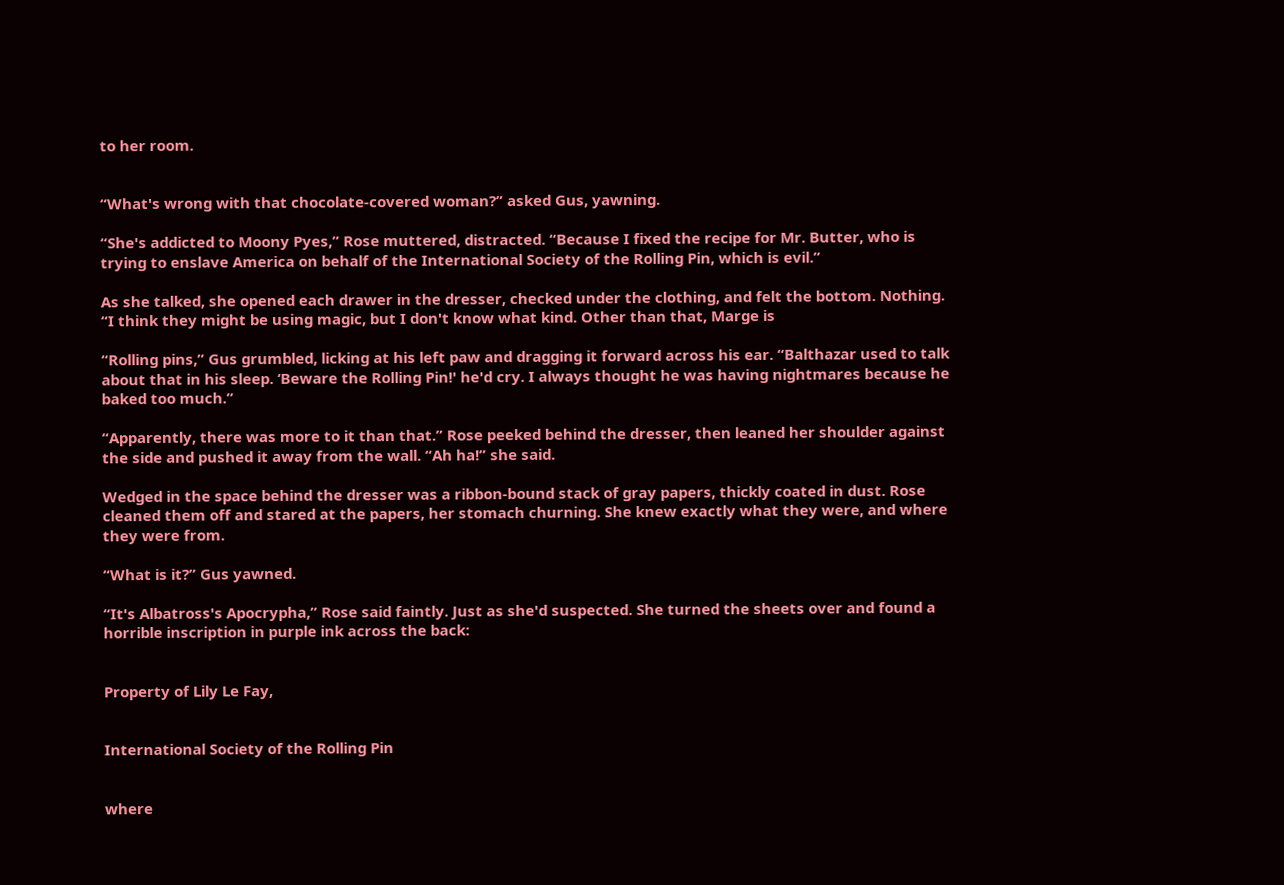to her room.


“What's wrong with that chocolate-covered woman?” asked Gus, yawning.

“She's addicted to Moony Pyes,” Rose muttered, distracted. “Because I fixed the recipe for Mr. Butter, who is trying to enslave America on behalf of the International Society of the Rolling Pin, which is evil.”

As she talked, she opened each drawer in the dresser, checked under the clothing, and felt the bottom. Nothing. “I think they might be using magic, but I don't know what kind. Other than that, Marge is

“Rolling pins,” Gus grumbled, licking at his left paw and dragging it forward across his ear. “Balthazar used to talk about that in his sleep. ‘Beware the Rolling Pin!' he'd cry. I always thought he was having nightmares because he baked too much.”

“Apparently, there was more to it than that.” Rose peeked behind the dresser, then leaned her shoulder against the side and pushed it away from the wall. “Ah ha!” she said.

Wedged in the space behind the dresser was a ribbon-bound stack of gray papers, thickly coated in dust. Rose cleaned them off and stared at the papers, her stomach churning. She knew exactly what they were, and where they were from.

“What is it?” Gus yawned.

“It's Albatross's Apocrypha,” Rose said faintly. Just as she'd suspected. She turned the sheets over and found a horrible inscription in purple ink across the back:


Property of Lily Le Fay,


International Society of the Rolling Pin


where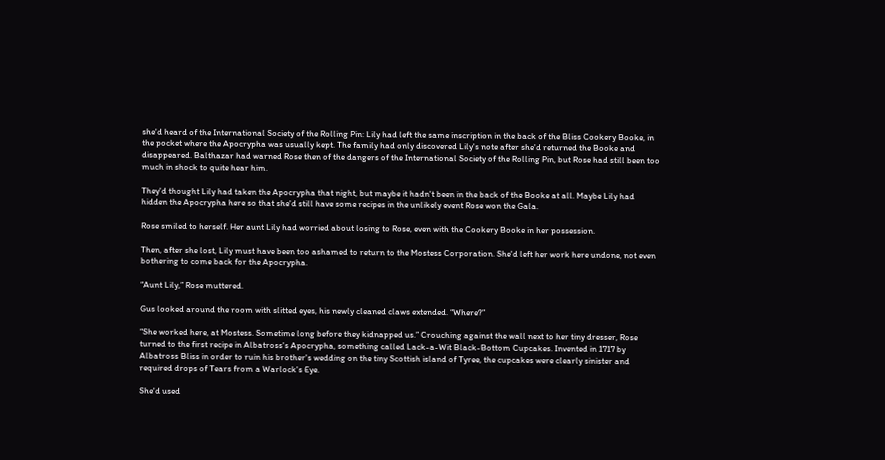she'd heard of the International Society of the Rolling Pin: Lily had left the same inscription in the back of the Bliss Cookery Booke, in the pocket where the Apocrypha was usually kept. The family had only discovered Lily's note after she'd returned the Booke and disappeared. Balthazar had warned Rose then of the dangers of the International Society of the Rolling Pin, but Rose had still been too much in shock to quite hear him.

They'd thought Lily had taken the Apocrypha that night, but maybe it hadn't been in the back of the Booke at all. Maybe Lily had hidden the Apocrypha here so that she'd still have some recipes in the unlikely event Rose won the Gala.

Rose smiled to herself. Her aunt Lily had worried about losing to Rose, even with the Cookery Booke in her possession.

Then, after she lost, Lily must have been too ashamed to return to the Mostess Corporation. She'd left her work here undone, not even bothering to come back for the Apocrypha.

“Aunt Lily,” Rose muttered.

Gus looked around the room with slitted eyes, his newly cleaned claws extended. “Where?”

“She worked here, at Mostess. Sometime long before they kidnapped us.” Crouching against the wall next to her tiny dresser, Rose turned to the first recipe in Albatross's Apocrypha, something called Lack-a-Wit Black-Bottom Cupcakes. Invented in 1717 by Albatross Bliss in order to ruin his brother's wedding on the tiny Scottish island of Tyree, the cupcakes were clearly sinister and required drops of Tears from a Warlock's Eye.

She'd used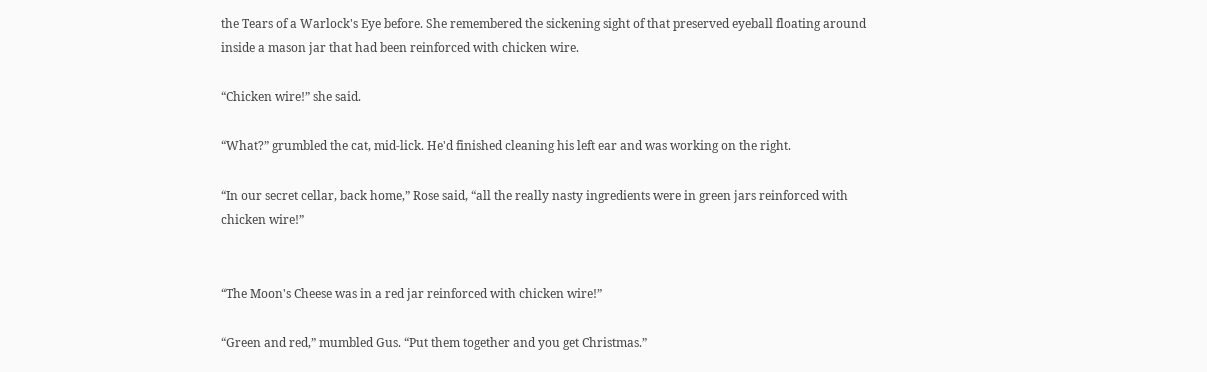the Tears of a Warlock's Eye before. She remembered the sickening sight of that preserved eyeball floating around inside a mason jar that had been reinforced with chicken wire.

“Chicken wire!” she said.

“What?” grumbled the cat, mid-lick. He'd finished cleaning his left ear and was working on the right.

“In our secret cellar, back home,” Rose said, “all the really nasty ingredients were in green jars reinforced with chicken wire!”


“The Moon's Cheese was in a red jar reinforced with chicken wire!”

“Green and red,” mumbled Gus. “Put them together and you get Christmas.”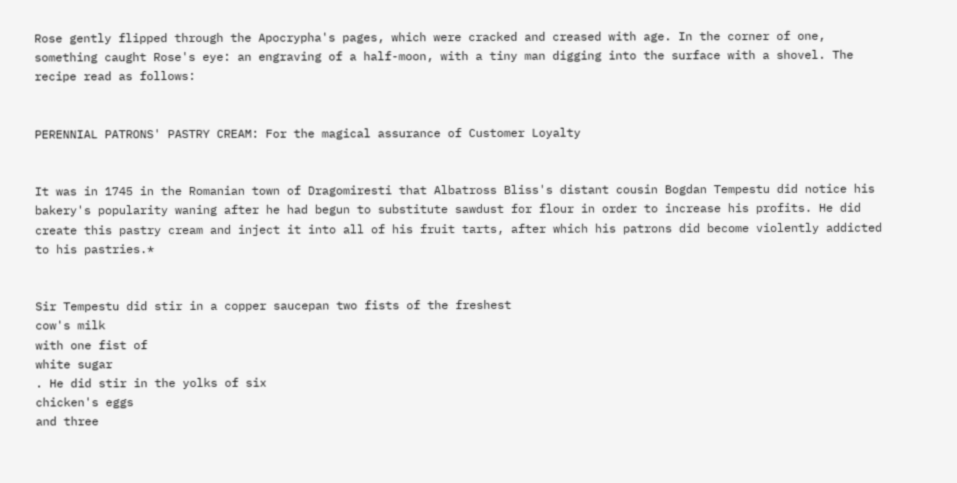Rose gently flipped through the Apocrypha's pages, which were cracked and creased with age. In the corner of one, something caught Rose's eye: an engraving of a half-moon, with a tiny man digging into the surface with a shovel. The recipe read as follows:


PERENNIAL PATRONS' PASTRY CREAM: For the magical assurance of Customer Loyalty


It was in 1745 in the Romanian town of Dragomiresti that Albatross Bliss's distant cousin Bogdan Tempestu did notice his bakery's popularity waning after he had begun to substitute sawdust for flour in order to increase his profits. He did create this pastry cream and inject it into all of his fruit tarts, after which his patrons did become violently addicted to his pastries.*


Sir Tempestu did stir in a copper saucepan two fists of the freshest
cow's milk
with one fist of
white sugar
. He did stir in the yolks of six
chicken's eggs
and three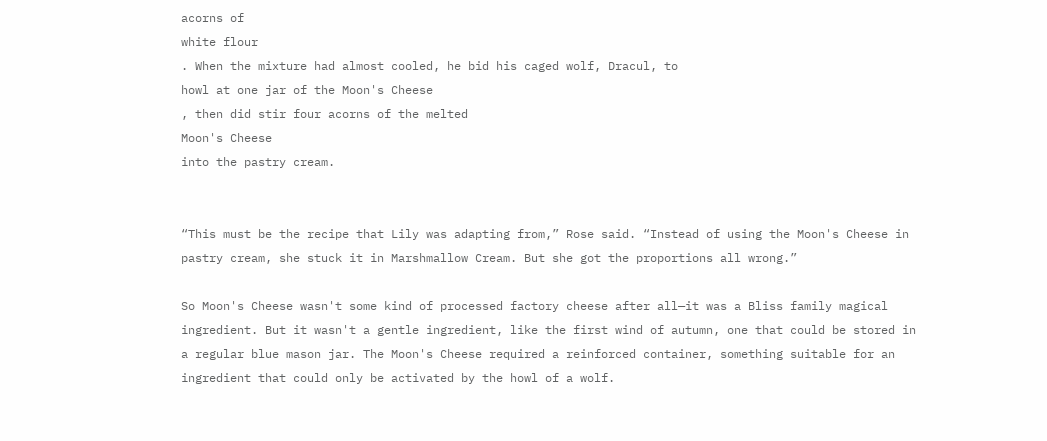acorns of
white flour
. When the mixture had almost cooled, he bid his caged wolf, Dracul, to
howl at one jar of the Moon's Cheese
, then did stir four acorns of the melted
Moon's Cheese
into the pastry cream.


“This must be the recipe that Lily was adapting from,” Rose said. “Instead of using the Moon's Cheese in pastry cream, she stuck it in Marshmallow Cream. But she got the proportions all wrong.”

So Moon's Cheese wasn't some kind of processed factory cheese after all—it was a Bliss family magical ingredient. But it wasn't a gentle ingredient, like the first wind of autumn, one that could be stored in a regular blue mason jar. The Moon's Cheese required a reinforced container, something suitable for an ingredient that could only be activated by the howl of a wolf.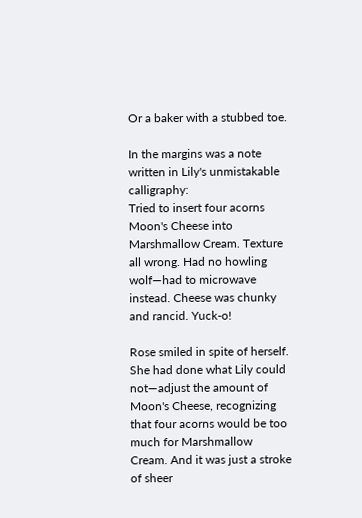Or a baker with a stubbed toe.

In the margins was a note written in Lily's unmistakable calligraphy:
Tried to insert four acorns Moon's Cheese into Marshmallow Cream. Texture all wrong. Had no howling wolf—had to microwave instead. Cheese was chunky and rancid. Yuck-o!

Rose smiled in spite of herself. She had done what Lily could not—adjust the amount of Moon's Cheese, recognizing that four acorns would be too much for Marshmallow Cream. And it was just a stroke of sheer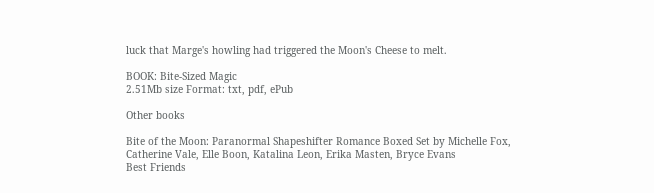luck that Marge's howling had triggered the Moon's Cheese to melt.

BOOK: Bite-Sized Magic
2.51Mb size Format: txt, pdf, ePub

Other books

Bite of the Moon: Paranormal Shapeshifter Romance Boxed Set by Michelle Fox, Catherine Vale, Elle Boon, Katalina Leon, Erika Masten, Bryce Evans
Best Friends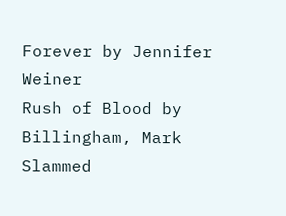Forever by Jennifer Weiner
Rush of Blood by Billingham, Mark
Slammed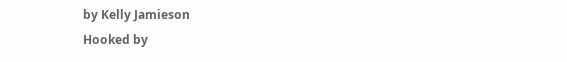by Kelly Jamieson
Hooked by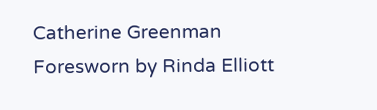Catherine Greenman
Foresworn by Rinda Elliott